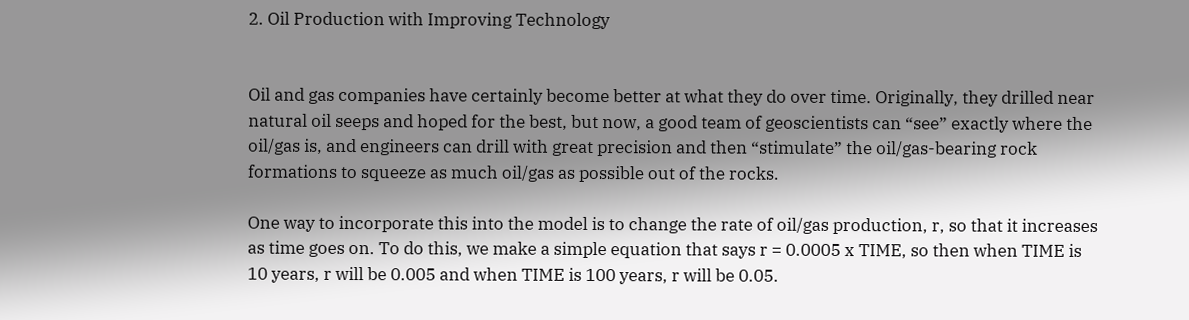2. Oil Production with Improving Technology


Oil and gas companies have certainly become better at what they do over time. Originally, they drilled near natural oil seeps and hoped for the best, but now, a good team of geoscientists can “see” exactly where the oil/gas is, and engineers can drill with great precision and then “stimulate” the oil/gas-bearing rock formations to squeeze as much oil/gas as possible out of the rocks.

One way to incorporate this into the model is to change the rate of oil/gas production, r, so that it increases as time goes on. To do this, we make a simple equation that says r = 0.0005 x TIME, so then when TIME is 10 years, r will be 0.005 and when TIME is 100 years, r will be 0.05.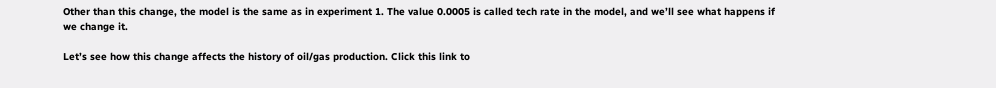Other than this change, the model is the same as in experiment 1. The value 0.0005 is called tech rate in the model, and we’ll see what happens if we change it.

Let’s see how this change affects the history of oil/gas production. Click this link to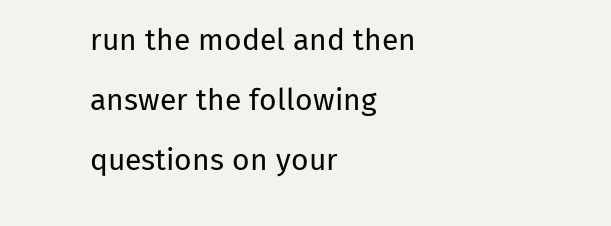run the model and then answer the following questions on your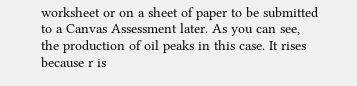worksheet or on a sheet of paper to be submitted to a Canvas Assessment later. As you can see, the production of oil peaks in this case. It rises because r is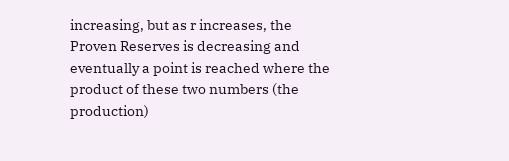increasing, but as r increases, the Proven Reserves is decreasing and eventually a point is reached where the product of these two numbers (the production)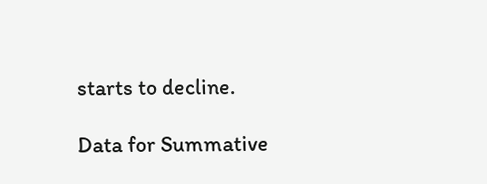starts to decline.

Data for Summative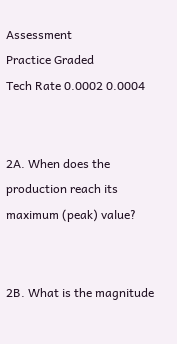Assessment
Practice Graded
Tech Rate 0.0002 0.0004


2A. When does the production reach its maximum (peak) value?


2B. What is the magnitude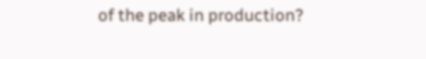of the peak in production?